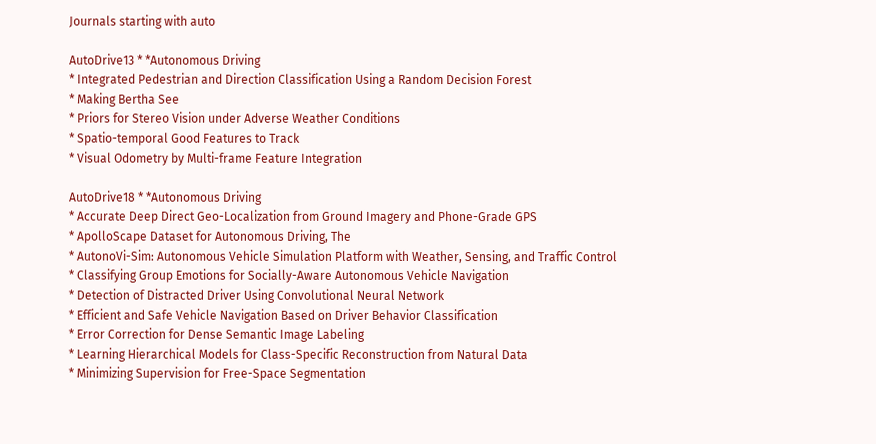Journals starting with auto

AutoDrive13 * *Autonomous Driving
* Integrated Pedestrian and Direction Classification Using a Random Decision Forest
* Making Bertha See
* Priors for Stereo Vision under Adverse Weather Conditions
* Spatio-temporal Good Features to Track
* Visual Odometry by Multi-frame Feature Integration

AutoDrive18 * *Autonomous Driving
* Accurate Deep Direct Geo-Localization from Ground Imagery and Phone-Grade GPS
* ApolloScape Dataset for Autonomous Driving, The
* AutonoVi-Sim: Autonomous Vehicle Simulation Platform with Weather, Sensing, and Traffic Control
* Classifying Group Emotions for Socially-Aware Autonomous Vehicle Navigation
* Detection of Distracted Driver Using Convolutional Neural Network
* Efficient and Safe Vehicle Navigation Based on Driver Behavior Classification
* Error Correction for Dense Semantic Image Labeling
* Learning Hierarchical Models for Class-Specific Reconstruction from Natural Data
* Minimizing Supervision for Free-Space Segmentation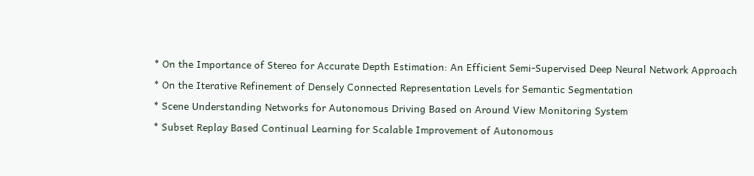* On the Importance of Stereo for Accurate Depth Estimation: An Efficient Semi-Supervised Deep Neural Network Approach
* On the Iterative Refinement of Densely Connected Representation Levels for Semantic Segmentation
* Scene Understanding Networks for Autonomous Driving Based on Around View Monitoring System
* Subset Replay Based Continual Learning for Scalable Improvement of Autonomous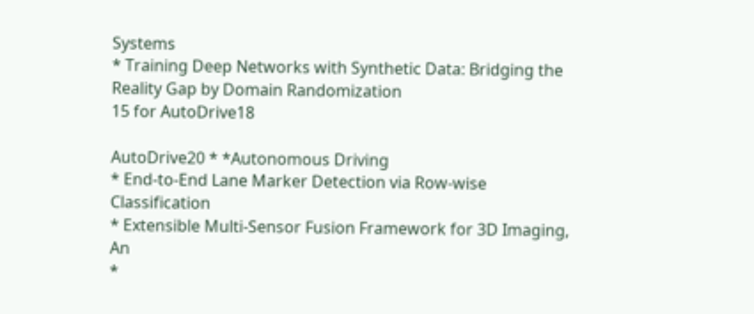Systems
* Training Deep Networks with Synthetic Data: Bridging the Reality Gap by Domain Randomization
15 for AutoDrive18

AutoDrive20 * *Autonomous Driving
* End-to-End Lane Marker Detection via Row-wise Classification
* Extensible Multi-Sensor Fusion Framework for 3D Imaging, An
*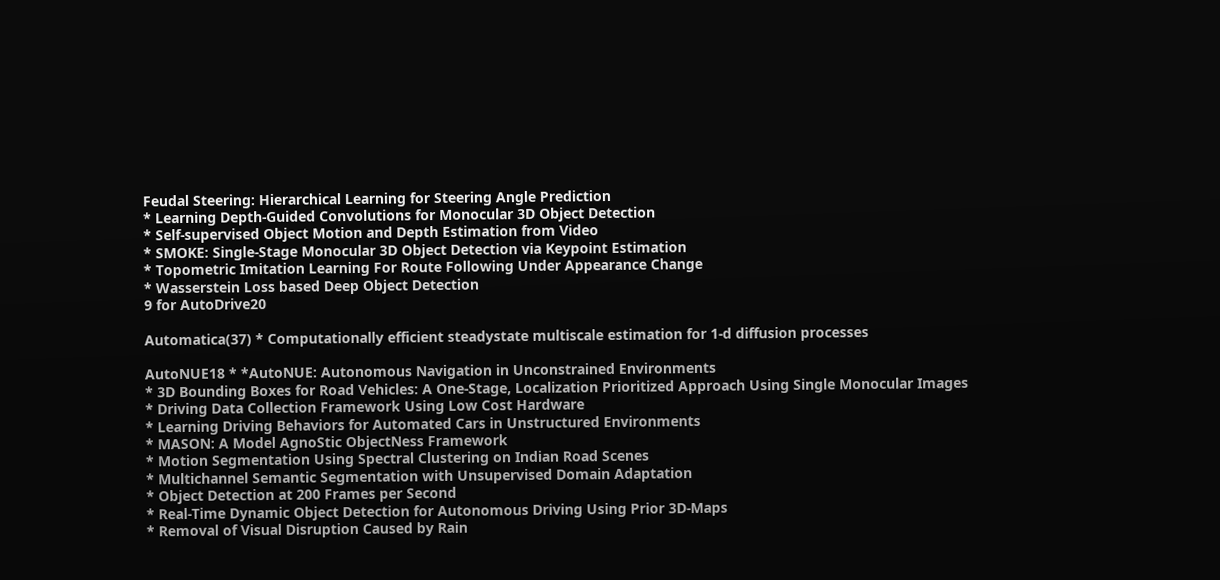Feudal Steering: Hierarchical Learning for Steering Angle Prediction
* Learning Depth-Guided Convolutions for Monocular 3D Object Detection
* Self-supervised Object Motion and Depth Estimation from Video
* SMOKE: Single-Stage Monocular 3D Object Detection via Keypoint Estimation
* Topometric Imitation Learning For Route Following Under Appearance Change
* Wasserstein Loss based Deep Object Detection
9 for AutoDrive20

Automatica(37) * Computationally efficient steadystate multiscale estimation for 1-d diffusion processes

AutoNUE18 * *AutoNUE: Autonomous Navigation in Unconstrained Environments
* 3D Bounding Boxes for Road Vehicles: A One-Stage, Localization Prioritized Approach Using Single Monocular Images
* Driving Data Collection Framework Using Low Cost Hardware
* Learning Driving Behaviors for Automated Cars in Unstructured Environments
* MASON: A Model AgnoStic ObjectNess Framework
* Motion Segmentation Using Spectral Clustering on Indian Road Scenes
* Multichannel Semantic Segmentation with Unsupervised Domain Adaptation
* Object Detection at 200 Frames per Second
* Real-Time Dynamic Object Detection for Autonomous Driving Using Prior 3D-Maps
* Removal of Visual Disruption Caused by Rain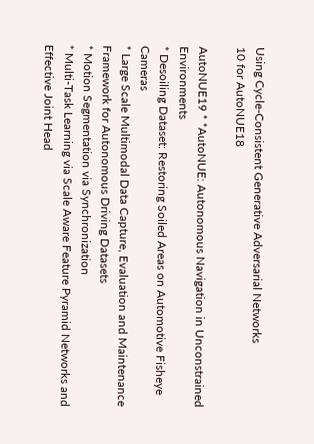Using Cycle-Consistent Generative Adversarial Networks
10 for AutoNUE18

AutoNUE19 * *AutoNUE: Autonomous Navigation in Unconstrained Environments
* Desoiling Dataset: Restoring Soiled Areas on Automotive Fisheye Cameras
* Large Scale Multimodal Data Capture, Evaluation and Maintenance Framework for Autonomous Driving Datasets
* Motion Segmentation via Synchronization
* Multi-Task Learning via Scale Aware Feature Pyramid Networks and Effective Joint Head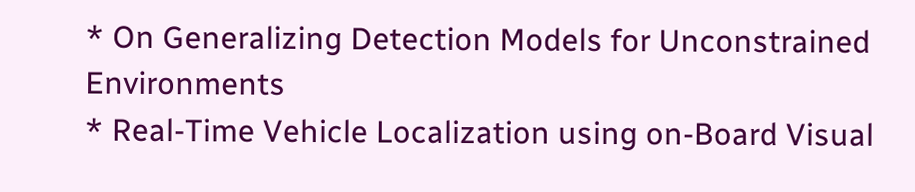* On Generalizing Detection Models for Unconstrained Environments
* Real-Time Vehicle Localization using on-Board Visual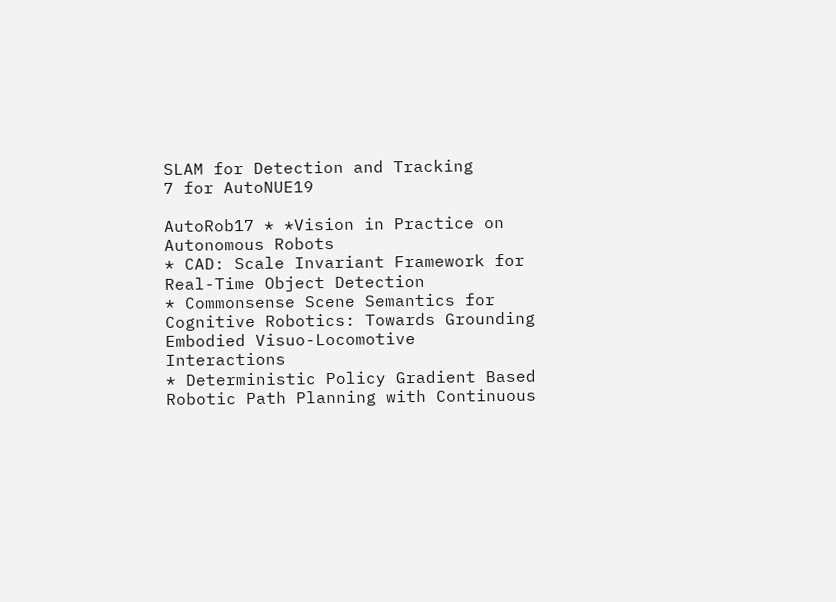SLAM for Detection and Tracking
7 for AutoNUE19

AutoRob17 * *Vision in Practice on Autonomous Robots
* CAD: Scale Invariant Framework for Real-Time Object Detection
* Commonsense Scene Semantics for Cognitive Robotics: Towards Grounding Embodied Visuo-Locomotive Interactions
* Deterministic Policy Gradient Based Robotic Path Planning with Continuous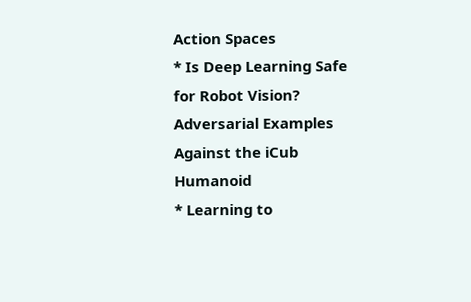Action Spaces
* Is Deep Learning Safe for Robot Vision? Adversarial Examples Against the iCub Humanoid
* Learning to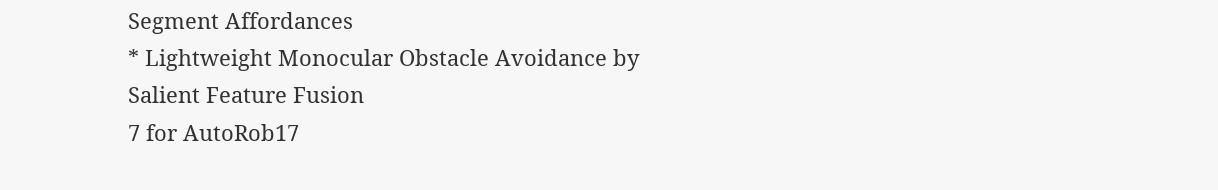Segment Affordances
* Lightweight Monocular Obstacle Avoidance by Salient Feature Fusion
7 for AutoRob17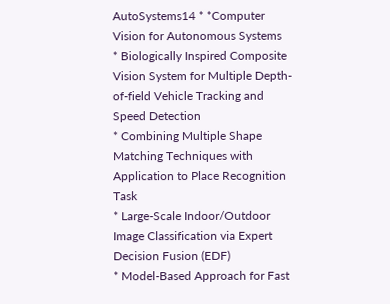AutoSystems14 * *Computer Vision for Autonomous Systems
* Biologically Inspired Composite Vision System for Multiple Depth-of-field Vehicle Tracking and Speed Detection
* Combining Multiple Shape Matching Techniques with Application to Place Recognition Task
* Large-Scale Indoor/Outdoor Image Classification via Expert Decision Fusion (EDF)
* Model-Based Approach for Fast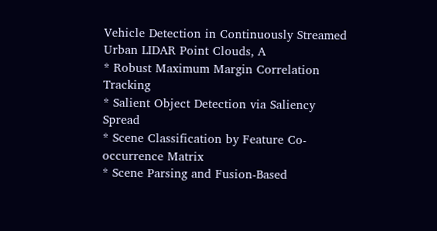Vehicle Detection in Continuously Streamed Urban LIDAR Point Clouds, A
* Robust Maximum Margin Correlation Tracking
* Salient Object Detection via Saliency Spread
* Scene Classification by Feature Co-occurrence Matrix
* Scene Parsing and Fusion-Based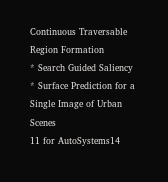Continuous Traversable Region Formation
* Search Guided Saliency
* Surface Prediction for a Single Image of Urban Scenes
11 for AutoSystems14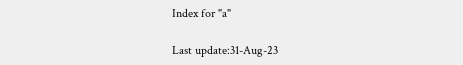Index for "a"

Last update:31-Aug-23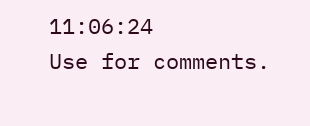11:06:24
Use for comments.